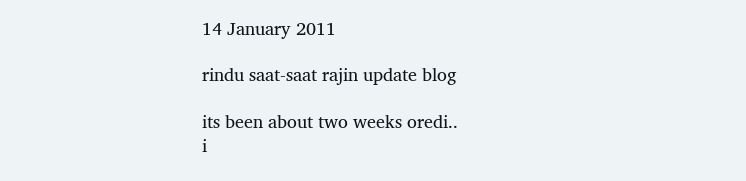14 January 2011

rindu saat-saat rajin update blog

its been about two weeks oredi..
i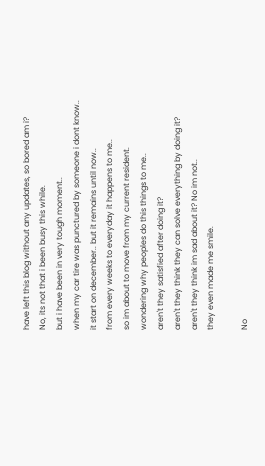have left this blog without any updates, so bored am i?
No, its not that i been busy this while.
but i have been in very tough moment..
when my car tire was punctured by someone i dont know..
it start on december.. but it remains until now..
from every weeks to everyday it happens to me..
so im about to move from my current resident.
wondering why peoples do this things to me..
aren't they satisfied after doing it?
aren't they think they can solve everything by doing it?
aren't they think im sad about it? No im not..
they even made me smile.

No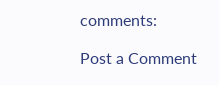comments:

Post a Comment